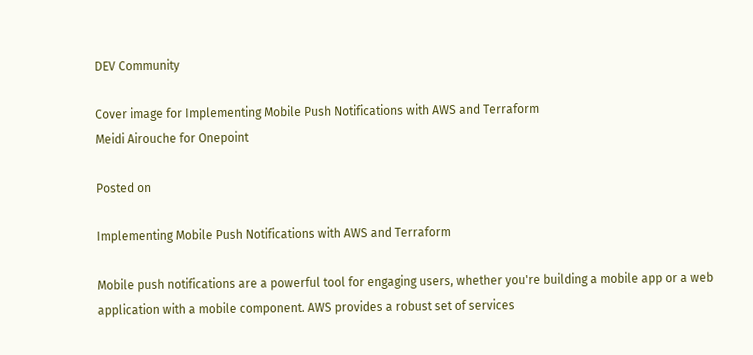DEV Community

Cover image for Implementing Mobile Push Notifications with AWS and Terraform
Meidi Airouche for Onepoint

Posted on

Implementing Mobile Push Notifications with AWS and Terraform

Mobile push notifications are a powerful tool for engaging users, whether you're building a mobile app or a web application with a mobile component. AWS provides a robust set of services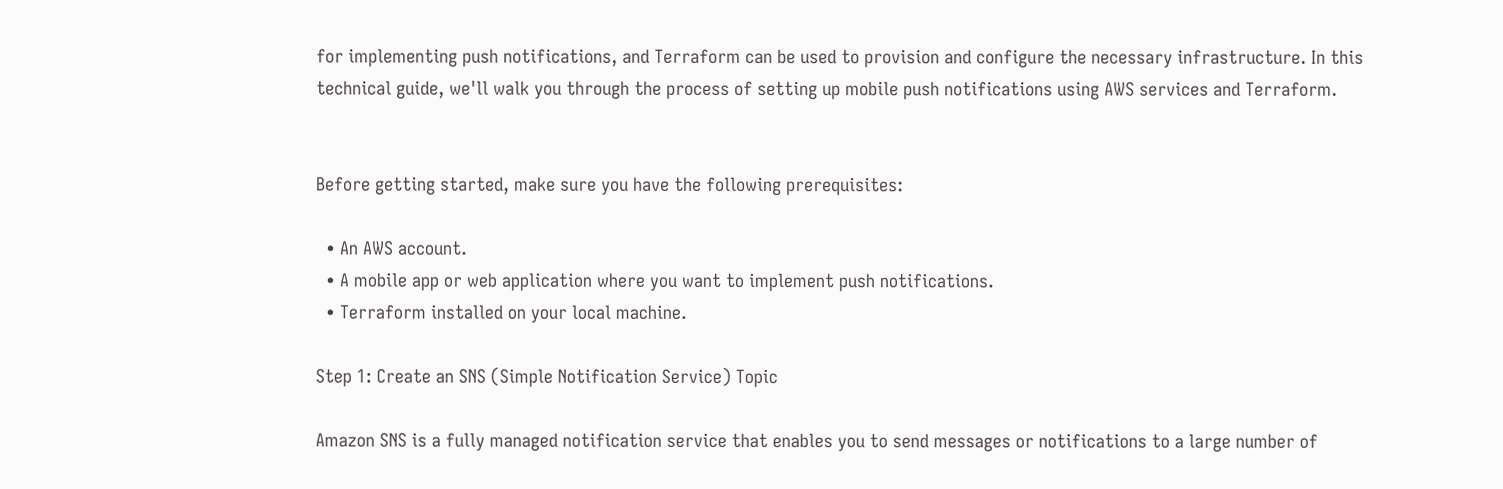for implementing push notifications, and Terraform can be used to provision and configure the necessary infrastructure. In this technical guide, we'll walk you through the process of setting up mobile push notifications using AWS services and Terraform.


Before getting started, make sure you have the following prerequisites:

  • An AWS account.
  • A mobile app or web application where you want to implement push notifications.
  • Terraform installed on your local machine.

Step 1: Create an SNS (Simple Notification Service) Topic

Amazon SNS is a fully managed notification service that enables you to send messages or notifications to a large number of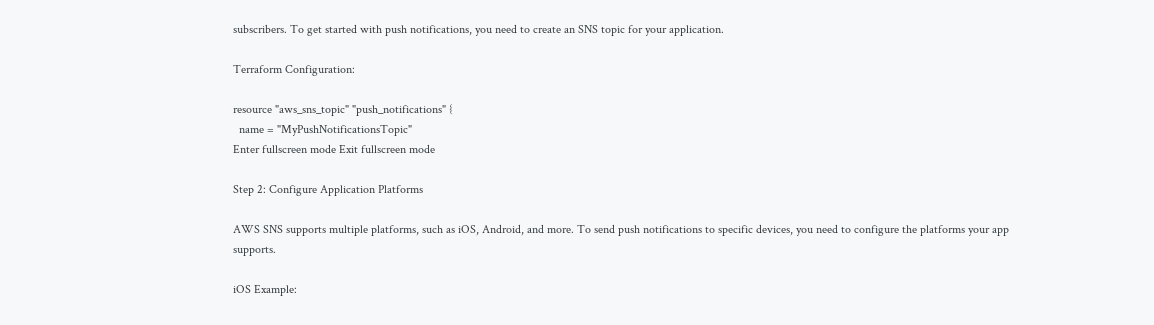subscribers. To get started with push notifications, you need to create an SNS topic for your application.

Terraform Configuration:

resource "aws_sns_topic" "push_notifications" {
  name = "MyPushNotificationsTopic"
Enter fullscreen mode Exit fullscreen mode

Step 2: Configure Application Platforms

AWS SNS supports multiple platforms, such as iOS, Android, and more. To send push notifications to specific devices, you need to configure the platforms your app supports.

iOS Example: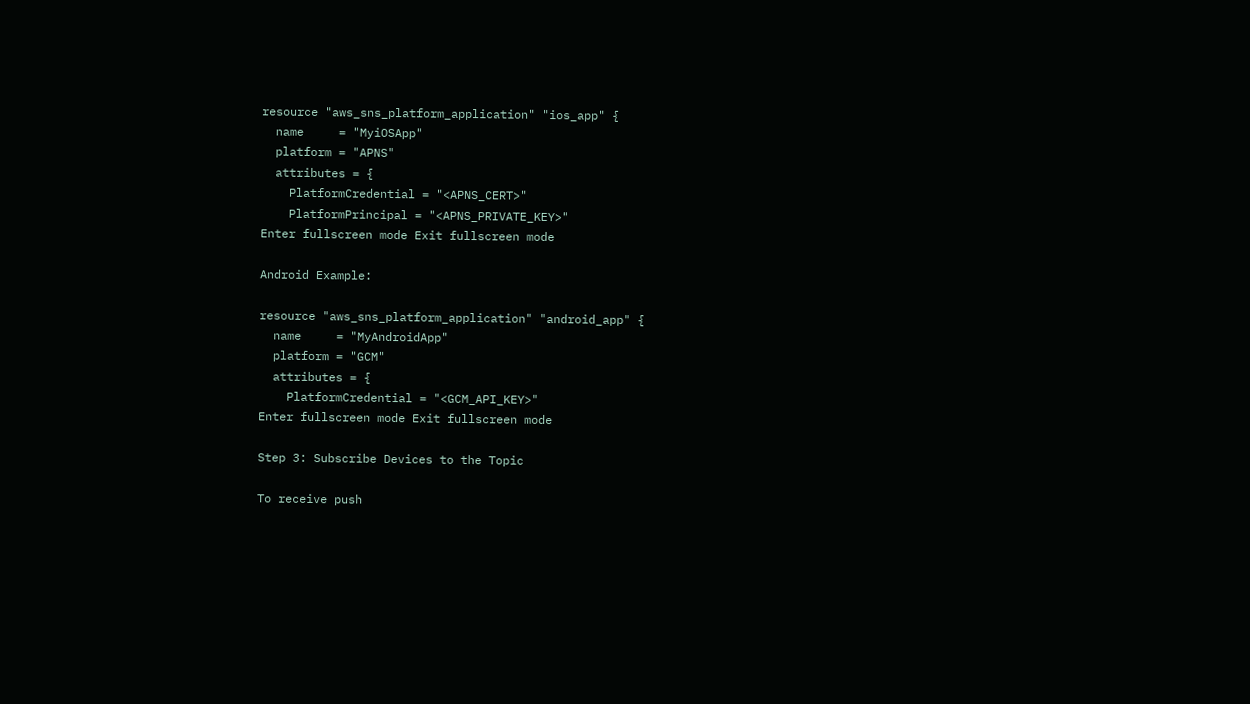resource "aws_sns_platform_application" "ios_app" {
  name     = "MyiOSApp"
  platform = "APNS"
  attributes = {
    PlatformCredential = "<APNS_CERT>"
    PlatformPrincipal = "<APNS_PRIVATE_KEY>"
Enter fullscreen mode Exit fullscreen mode

Android Example:

resource "aws_sns_platform_application" "android_app" {
  name     = "MyAndroidApp"
  platform = "GCM"
  attributes = {
    PlatformCredential = "<GCM_API_KEY>"
Enter fullscreen mode Exit fullscreen mode

Step 3: Subscribe Devices to the Topic

To receive push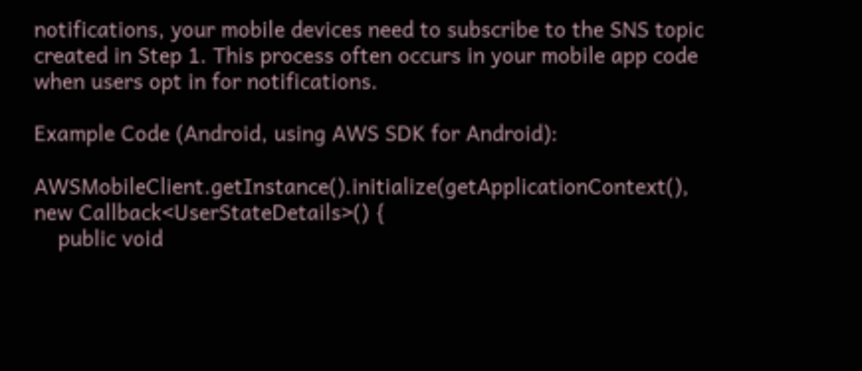notifications, your mobile devices need to subscribe to the SNS topic created in Step 1. This process often occurs in your mobile app code when users opt in for notifications.

Example Code (Android, using AWS SDK for Android):

AWSMobileClient.getInstance().initialize(getApplicationContext(), new Callback<UserStateDetails>() {
    public void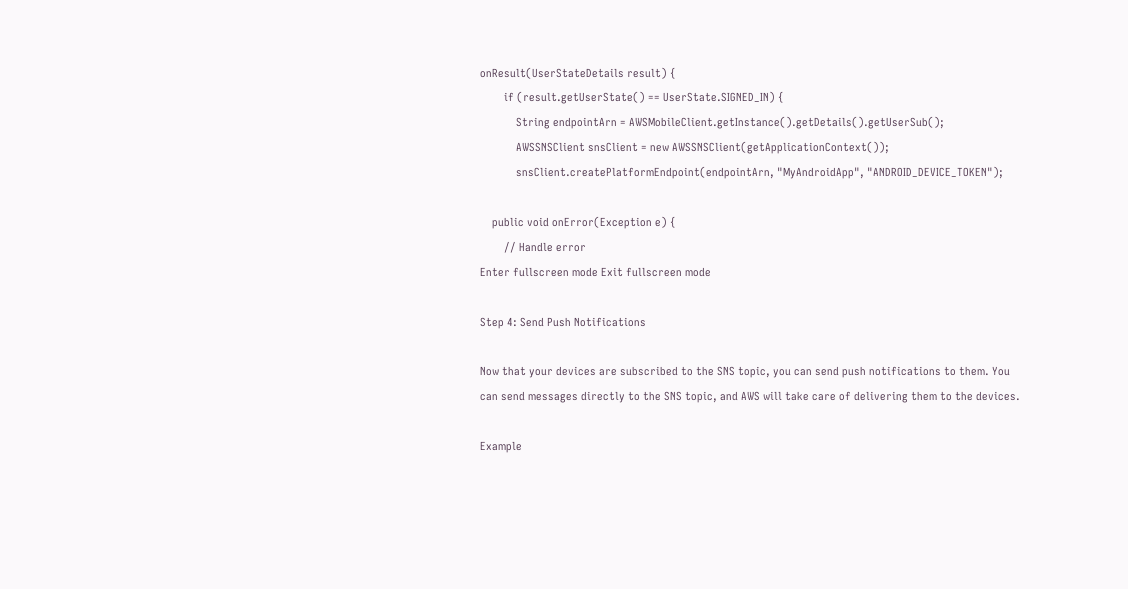onResult(UserStateDetails result) {
        if (result.getUserState() == UserState.SIGNED_IN) {
            String endpointArn = AWSMobileClient.getInstance().getDetails().getUserSub();
            AWSSNSClient snsClient = new AWSSNSClient(getApplicationContext());
            snsClient.createPlatformEndpoint(endpointArn, "MyAndroidApp", "ANDROID_DEVICE_TOKEN");

    public void onError(Exception e) {
        // Handle error
Enter fullscreen mode Exit fullscreen mode

Step 4: Send Push Notifications

Now that your devices are subscribed to the SNS topic, you can send push notifications to them. You can send messages directly to the SNS topic, and AWS will take care of delivering them to the devices.

Example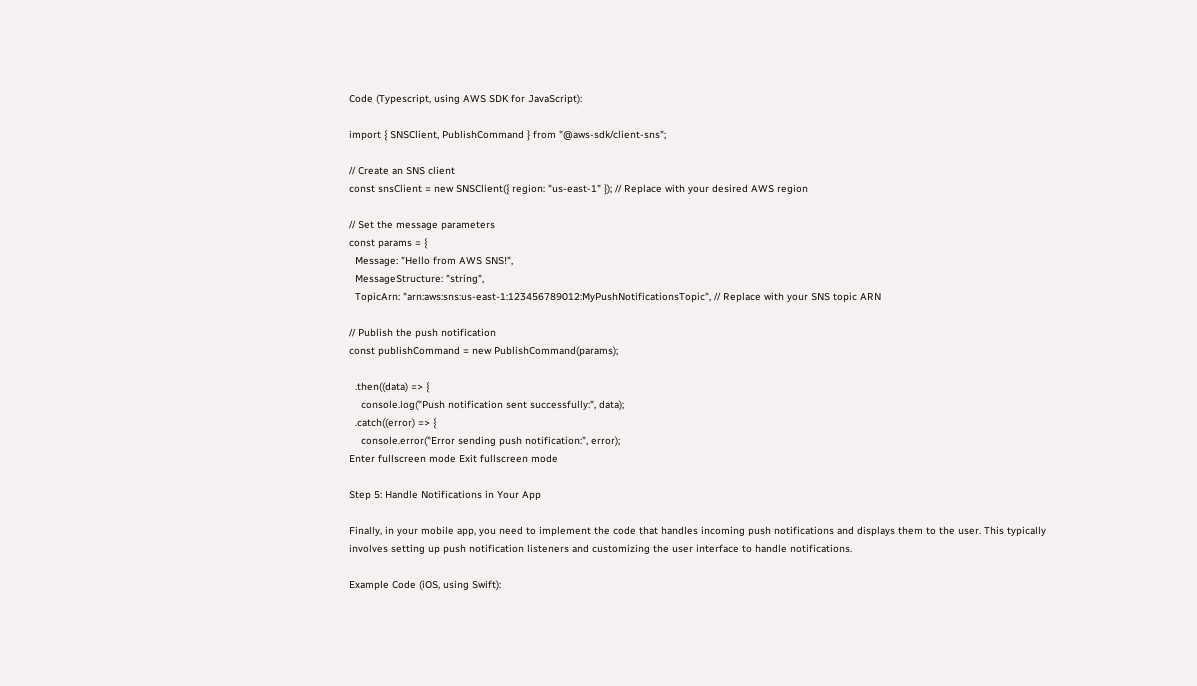Code (Typescript, using AWS SDK for JavaScript):

import { SNSClient, PublishCommand } from "@aws-sdk/client-sns";

// Create an SNS client
const snsClient = new SNSClient({ region: "us-east-1" }); // Replace with your desired AWS region

// Set the message parameters
const params = {
  Message: "Hello from AWS SNS!",
  MessageStructure: "string",
  TopicArn: "arn:aws:sns:us-east-1:123456789012:MyPushNotificationsTopic", // Replace with your SNS topic ARN

// Publish the push notification
const publishCommand = new PublishCommand(params);

  .then((data) => {
    console.log("Push notification sent successfully:", data);
  .catch((error) => {
    console.error("Error sending push notification:", error);
Enter fullscreen mode Exit fullscreen mode

Step 5: Handle Notifications in Your App

Finally, in your mobile app, you need to implement the code that handles incoming push notifications and displays them to the user. This typically involves setting up push notification listeners and customizing the user interface to handle notifications.

Example Code (iOS, using Swift):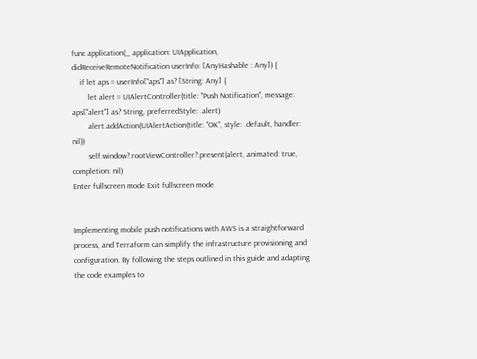func application(_ application: UIApplication, didReceiveRemoteNotification userInfo: [AnyHashable : Any]) {
    if let aps = userInfo["aps"] as? [String: Any] {
        let alert = UIAlertController(title: "Push Notification", message: aps["alert"] as? String, preferredStyle: .alert)
        alert.addAction(UIAlertAction(title: "OK", style: .default, handler: nil))
        self.window?.rootViewController?.present(alert, animated: true, completion: nil)
Enter fullscreen mode Exit fullscreen mode


Implementing mobile push notifications with AWS is a straightforward process, and Terraform can simplify the infrastructure provisioning and configuration. By following the steps outlined in this guide and adapting the code examples to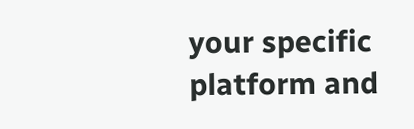your specific platform and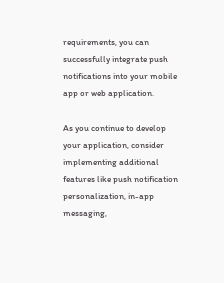requirements, you can successfully integrate push notifications into your mobile app or web application.

As you continue to develop your application, consider implementing additional features like push notification personalization, in-app messaging,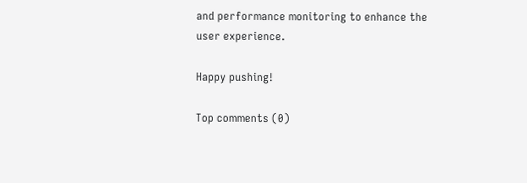and performance monitoring to enhance the user experience.

Happy pushing!

Top comments (0)